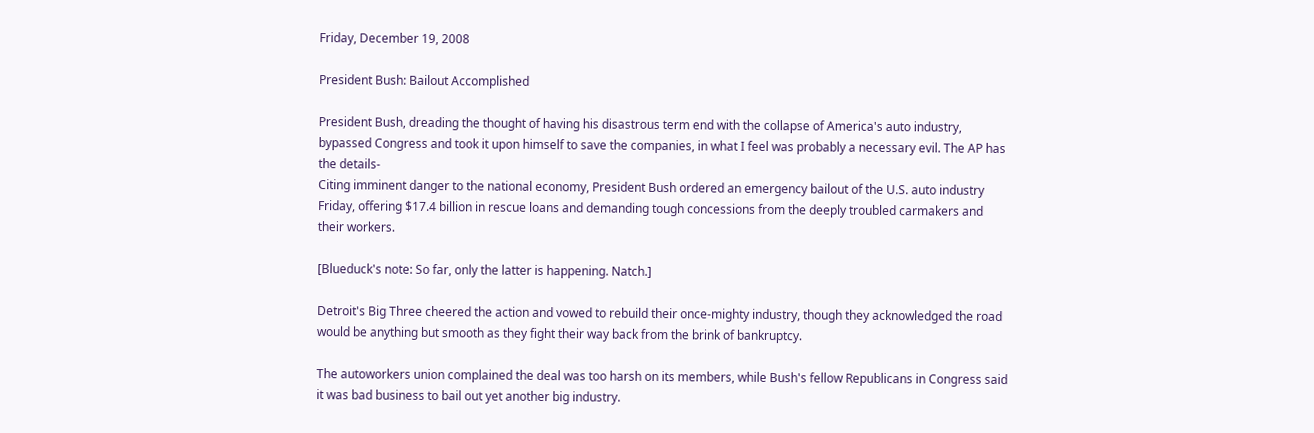Friday, December 19, 2008

President Bush: Bailout Accomplished

President Bush, dreading the thought of having his disastrous term end with the collapse of America's auto industry, bypassed Congress and took it upon himself to save the companies, in what I feel was probably a necessary evil. The AP has the details-
Citing imminent danger to the national economy, President Bush ordered an emergency bailout of the U.S. auto industry Friday, offering $17.4 billion in rescue loans and demanding tough concessions from the deeply troubled carmakers and their workers.

[Blueduck's note: So far, only the latter is happening. Natch.]

Detroit's Big Three cheered the action and vowed to rebuild their once-mighty industry, though they acknowledged the road would be anything but smooth as they fight their way back from the brink of bankruptcy.

The autoworkers union complained the deal was too harsh on its members, while Bush's fellow Republicans in Congress said it was bad business to bail out yet another big industry.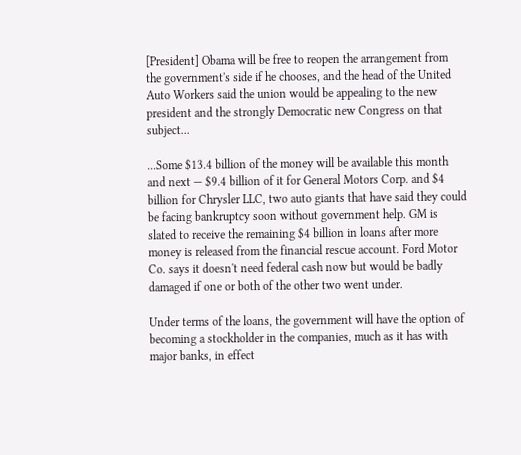[President] Obama will be free to reopen the arrangement from the government's side if he chooses, and the head of the United Auto Workers said the union would be appealing to the new president and the strongly Democratic new Congress on that subject...

...Some $13.4 billion of the money will be available this month and next — $9.4 billion of it for General Motors Corp. and $4 billion for Chrysler LLC, two auto giants that have said they could be facing bankruptcy soon without government help. GM is slated to receive the remaining $4 billion in loans after more money is released from the financial rescue account. Ford Motor Co. says it doesn't need federal cash now but would be badly damaged if one or both of the other two went under.

Under terms of the loans, the government will have the option of becoming a stockholder in the companies, much as it has with major banks, in effect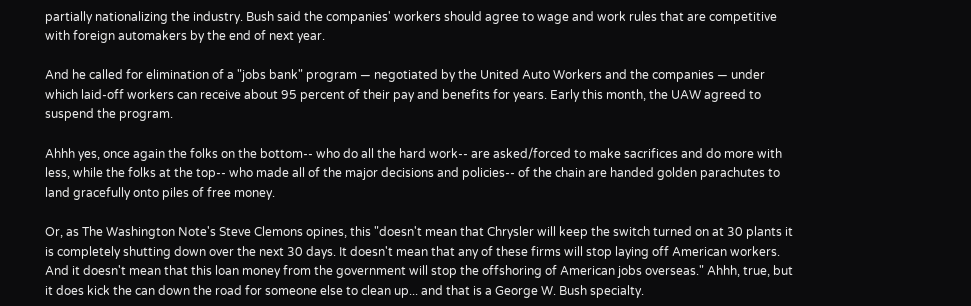partially nationalizing the industry. Bush said the companies' workers should agree to wage and work rules that are competitive with foreign automakers by the end of next year.

And he called for elimination of a "jobs bank" program — negotiated by the United Auto Workers and the companies — under which laid-off workers can receive about 95 percent of their pay and benefits for years. Early this month, the UAW agreed to suspend the program.

Ahhh yes, once again the folks on the bottom-- who do all the hard work-- are asked/forced to make sacrifices and do more with less, while the folks at the top-- who made all of the major decisions and policies-- of the chain are handed golden parachutes to land gracefully onto piles of free money.

Or, as The Washington Note's Steve Clemons opines, this "doesn't mean that Chrysler will keep the switch turned on at 30 plants it is completely shutting down over the next 30 days. It doesn't mean that any of these firms will stop laying off American workers. And it doesn't mean that this loan money from the government will stop the offshoring of American jobs overseas." Ahhh, true, but it does kick the can down the road for someone else to clean up... and that is a George W. Bush specialty.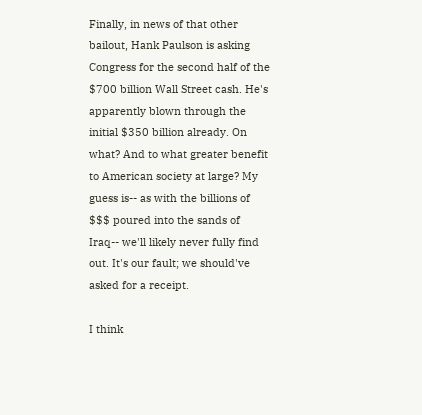Finally, in news of that other bailout, Hank Paulson is asking Congress for the second half of the $700 billion Wall Street cash. He's apparently blown through the initial $350 billion already. On what? And to what greater benefit to American society at large? My guess is-- as with the billions of $$$ poured into the sands of Iraq-- we'll likely never fully find out. It's our fault; we should've asked for a receipt.

I think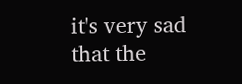it's very sad that the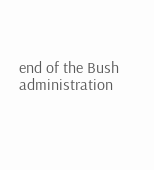end of the Bush administration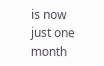is now just one month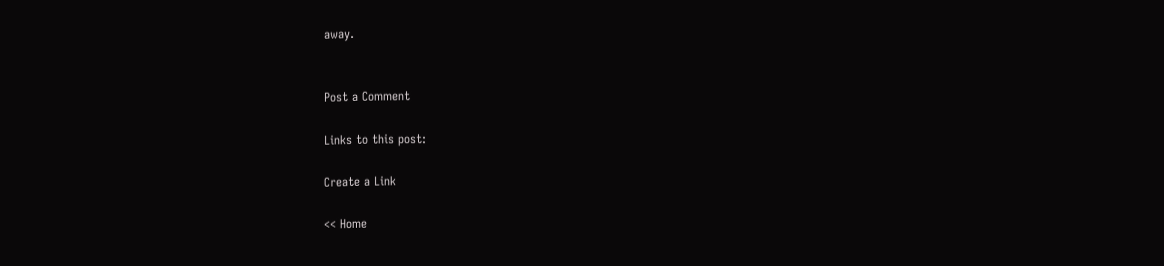away.


Post a Comment

Links to this post:

Create a Link

<< Home